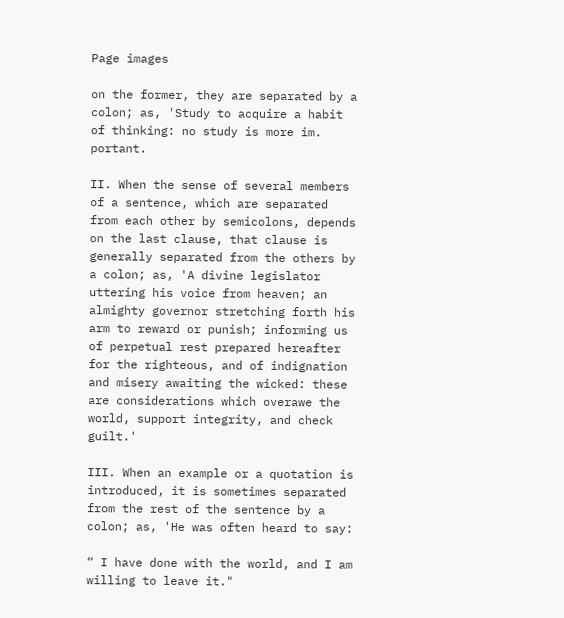Page images

on the former, they are separated by a colon; as, 'Study to acquire a habit of thinking: no study is more im. portant.

II. When the sense of several members of a sentence, which are separated from each other by semicolons, depends on the last clause, that clause is generally separated from the others by a colon; as, 'A divine legislator uttering his voice from heaven; an almighty governor stretching forth his arm to reward or punish; informing us of perpetual rest prepared hereafter for the righteous, and of indignation and misery awaiting the wicked: these are considerations which overawe the world, support integrity, and check guilt.'

III. When an example or a quotation is introduced, it is sometimes separated from the rest of the sentence by a colon; as, 'He was often heard to say:

“ I have done with the world, and I am willing to leave it."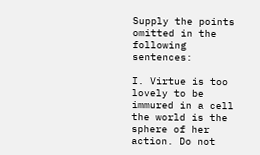Supply the points omitted in the following sentences:

I. Virtue is too lovely to be immured in a cell the world is the sphere of her action. Do not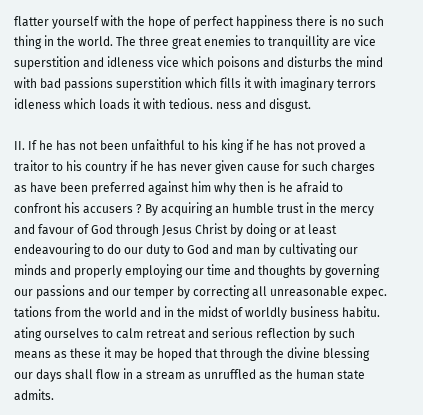flatter yourself with the hope of perfect happiness there is no such thing in the world. The three great enemies to tranquillity are vice superstition and idleness vice which poisons and disturbs the mind with bad passions superstition which fills it with imaginary terrors idleness which loads it with tedious. ness and disgust.

II. If he has not been unfaithful to his king if he has not proved a traitor to his country if he has never given cause for such charges as have been preferred against him why then is he afraid to confront his accusers ? By acquiring an humble trust in the mercy and favour of God through Jesus Christ by doing or at least endeavouring to do our duty to God and man by cultivating our minds and properly employing our time and thoughts by governing our passions and our temper by correcting all unreasonable expec. tations from the world and in the midst of worldly business habitu. ating ourselves to calm retreat and serious reflection by such means as these it may be hoped that through the divine blessing our days shall flow in a stream as unruffled as the human state admits.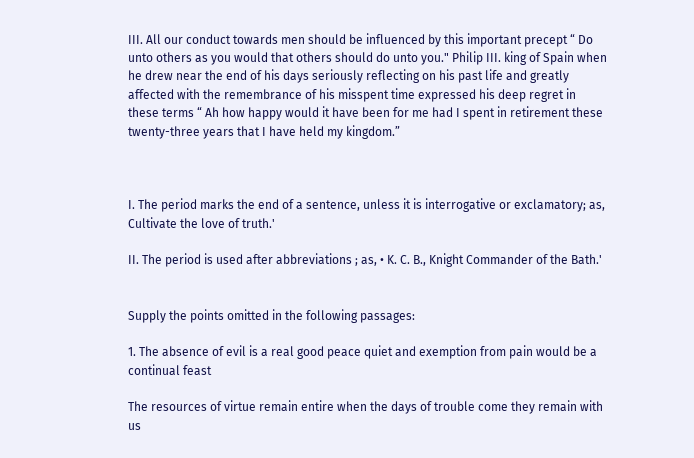III. All our conduct towards men should be influenced by this important precept “ Do unto others as you would that others should do unto you." Philip III. king of Spain when he drew near the end of his days seriously reflecting on his past life and greatly affected with the remembrance of his misspent time expressed his deep regret in these terms “ Ah how happy would it have been for me had I spent in retirement these twenty-three years that I have held my kingdom.”



I. The period marks the end of a sentence, unless it is interrogative or exclamatory; as, Cultivate the love of truth.'

II. The period is used after abbreviations ; as, • K. C. B., Knight Commander of the Bath.'


Supply the points omitted in the following passages:

1. The absence of evil is a real good peace quiet and exemption from pain would be a continual feast

The resources of virtue remain entire when the days of trouble come they remain with us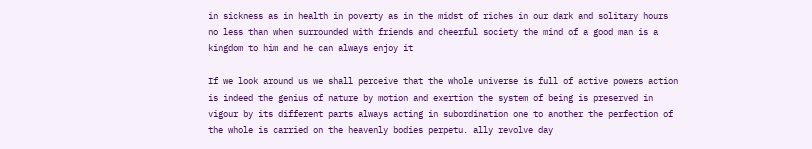in sickness as in health in poverty as in the midst of riches in our dark and solitary hours no less than when surrounded with friends and cheerful society the mind of a good man is a kingdom to him and he can always enjoy it

If we look around us we shall perceive that the whole universe is full of active powers action is indeed the genius of nature by motion and exertion the system of being is preserved in vigour by its different parts always acting in subordination one to another the perfection of the whole is carried on the heavenly bodies perpetu. ally revolve day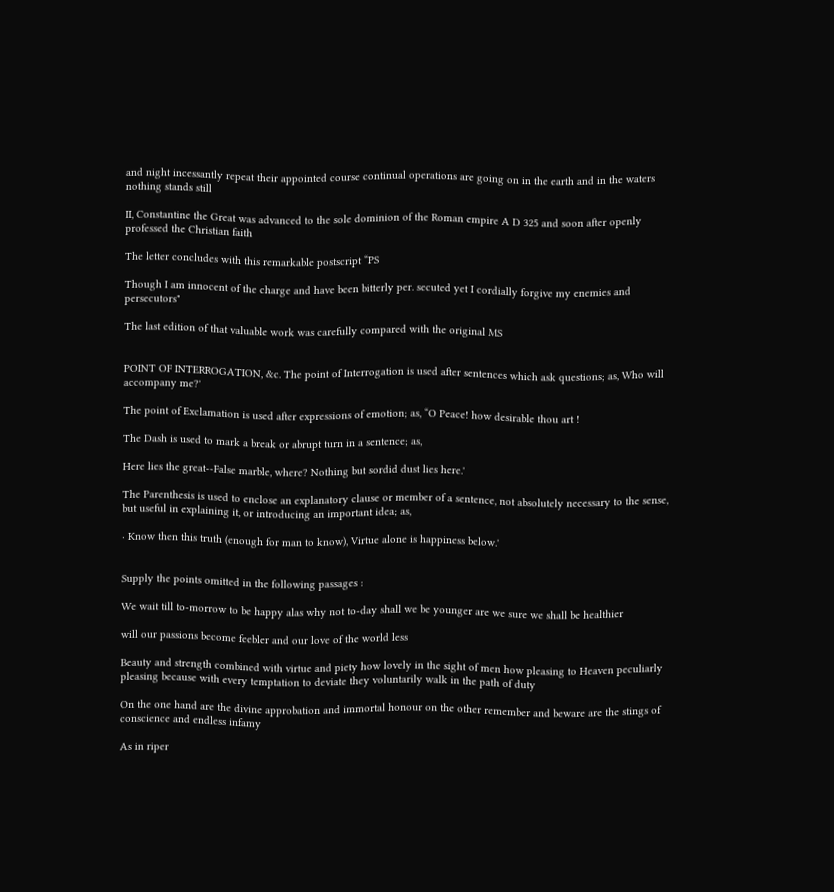and night incessantly repeat their appointed course continual operations are going on in the earth and in the waters nothing stands still

II, Constantine the Great was advanced to the sole dominion of the Roman empire A D 325 and soon after openly professed the Christian faith

The letter concludes with this remarkable postscript “PS

Though I am innocent of the charge and have been bitterly per. secuted yet I cordially forgive my enemies and persecutors"

The last edition of that valuable work was carefully compared with the original MS


POINT OF INTERROGATION, &c. The point of Interrogation is used after sentences which ask questions; as, Who will accompany me?'

The point of Exclamation is used after expressions of emotion; as, “O Peace! how desirable thou art !

The Dash is used to mark a break or abrupt turn in a sentence; as,

Here lies the great--False marble, where? Nothing but sordid dust lies here.'

The Parenthesis is used to enclose an explanatory clause or member of a sentence, not absolutely necessary to the sense, but useful in explaining it, or introducing an important idea; as,

· Know then this truth (enough for man to know), Virtue alone is happiness below.'


Supply the points omitted in the following passages :

We wait till to-morrow to be happy alas why not to-day shall we be younger are we sure we shall be healthier

will our passions become feebler and our love of the world less

Beauty and strength combined with virtue and piety how lovely in the sight of men how pleasing to Heaven peculiarly pleasing because with every temptation to deviate they voluntarily walk in the path of duty

On the one hand are the divine approbation and immortal honour on the other remember and beware are the stings of conscience and endless infamy

As in riper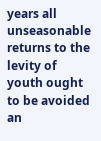years all unseasonable returns to the levity of youth ought to be avoided an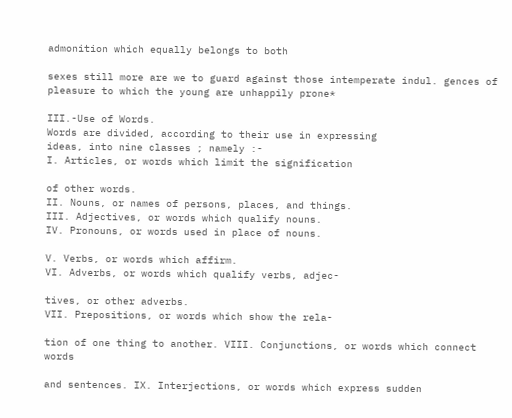admonition which equally belongs to both

sexes still more are we to guard against those intemperate indul. gences of pleasure to which the young are unhappily prone*

III.-Use of Words.
Words are divided, according to their use in expressing
ideas, into nine classes ; namely :-
I. Articles, or words which limit the signification

of other words.
II. Nouns, or names of persons, places, and things.
III. Adjectives, or words which qualify nouns.
IV. Pronouns, or words used in place of nouns.

V. Verbs, or words which affirm.
VI. Adverbs, or words which qualify verbs, adjec-

tives, or other adverbs.
VII. Prepositions, or words which show the rela-

tion of one thing to another. VIII. Conjunctions, or words which connect words

and sentences. IX. Interjections, or words which express sudden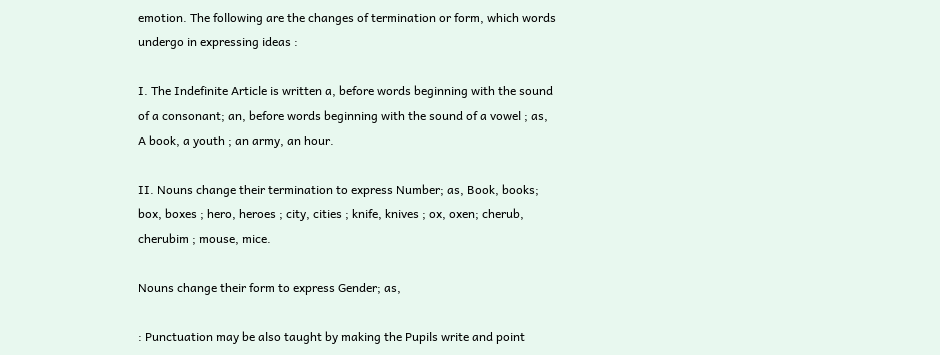emotion. The following are the changes of termination or form, which words undergo in expressing ideas :

I. The Indefinite Article is written a, before words beginning with the sound of a consonant; an, before words beginning with the sound of a vowel ; as, A book, a youth ; an army, an hour.

II. Nouns change their termination to express Number; as, Book, books; box, boxes ; hero, heroes ; city, cities ; knife, knives ; ox, oxen; cherub, cherubim ; mouse, mice.

Nouns change their form to express Gender; as,

: Punctuation may be also taught by making the Pupils write and point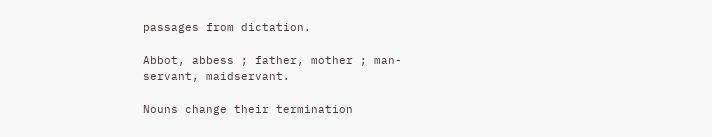passages from dictation.

Abbot, abbess ; father, mother ; man-servant, maidservant.

Nouns change their termination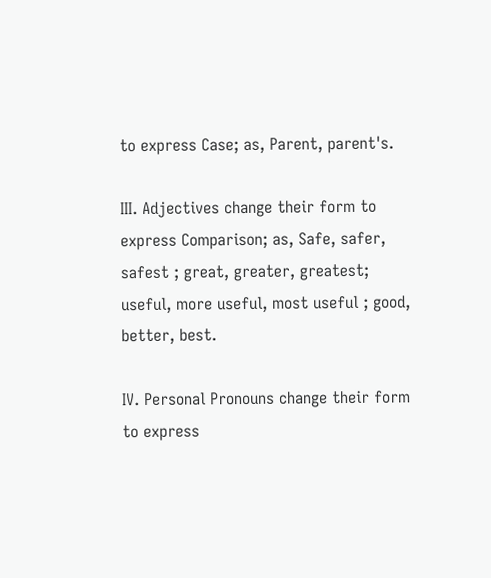to express Case; as, Parent, parent's.

III. Adjectives change their form to express Comparison; as, Safe, safer, safest ; great, greater, greatest; useful, more useful, most useful ; good, better, best.

IV. Personal Pronouns change their form to express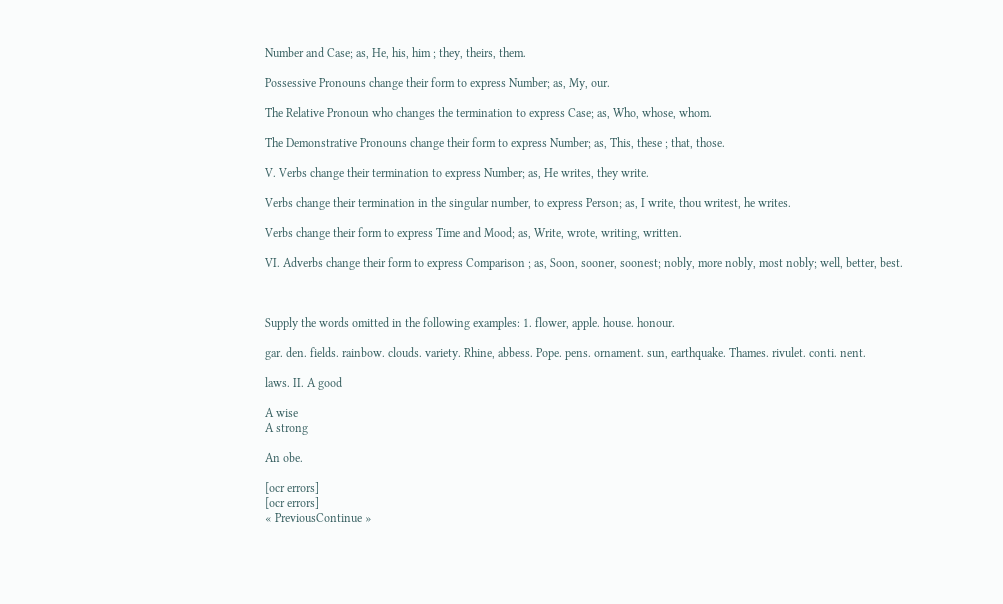Number and Case; as, He, his, him ; they, theirs, them.

Possessive Pronouns change their form to express Number; as, My, our.

The Relative Pronoun who changes the termination to express Case; as, Who, whose, whom.

The Demonstrative Pronouns change their form to express Number; as, This, these ; that, those.

V. Verbs change their termination to express Number; as, He writes, they write.

Verbs change their termination in the singular number, to express Person; as, I write, thou writest, he writes.

Verbs change their form to express Time and Mood; as, Write, wrote, writing, written.

VI. Adverbs change their form to express Comparison ; as, Soon, sooner, soonest; nobly, more nobly, most nobly; well, better, best.



Supply the words omitted in the following examples: 1. flower, apple. house. honour.

gar. den. fields. rainbow. clouds. variety. Rhine, abbess. Pope. pens. ornament. sun, earthquake. Thames. rivulet. conti. nent.

laws. II. A good

A wise
A strong

An obe.

[ocr errors]
[ocr errors]
« PreviousContinue »